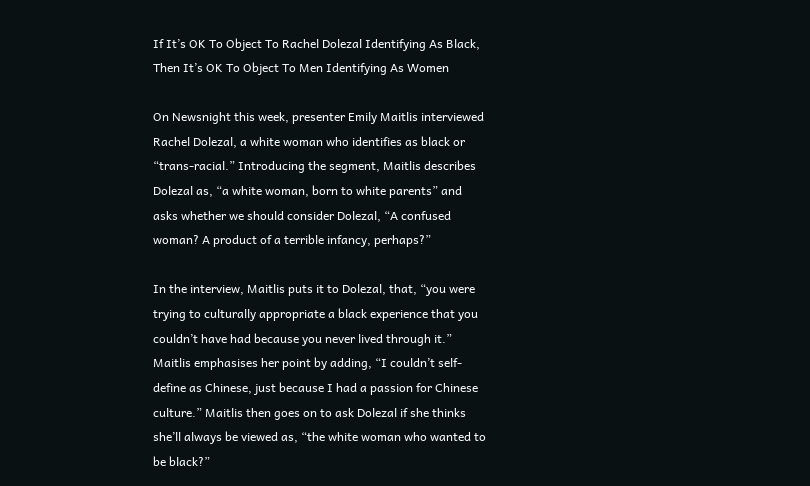If It’s OK To Object To Rachel Dolezal Identifying As Black, Then It’s OK To Object To Men Identifying As Women

On Newsnight this week, presenter Emily Maitlis interviewed Rachel Dolezal, a white woman who identifies as black or “trans-racial.” Introducing the segment, Maitlis describes Dolezal as, “a white woman, born to white parents” and asks whether we should consider Dolezal, “A confused woman? A product of a terrible infancy, perhaps?”

In the interview, Maitlis puts it to Dolezal, that, “you were trying to culturally appropriate a black experience that you couldn’t have had because you never lived through it.” Maitlis emphasises her point by adding, “I couldn’t self-define as Chinese, just because I had a passion for Chinese culture.” Maitlis then goes on to ask Dolezal if she thinks she’ll always be viewed as, “the white woman who wanted to be black?”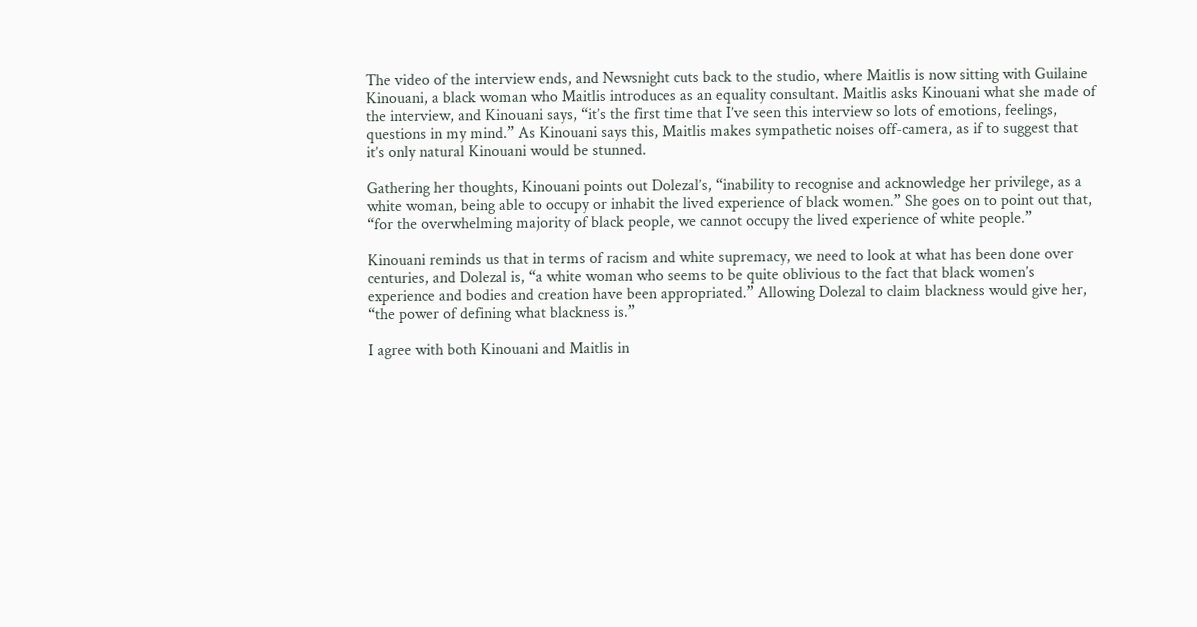The video of the interview ends, and Newsnight cuts back to the studio, where Maitlis is now sitting with Guilaine Kinouani, a black woman who Maitlis introduces as an equality consultant. Maitlis asks Kinouani what she made of the interview, and Kinouani says, “it’s the first time that I’ve seen this interview so lots of emotions, feelings, questions in my mind.” As Kinouani says this, Maitlis makes sympathetic noises off-camera, as if to suggest that it’s only natural Kinouani would be stunned.

Gathering her thoughts, Kinouani points out Dolezal’s, “inability to recognise and acknowledge her privilege, as a white woman, being able to occupy or inhabit the lived experience of black women.” She goes on to point out that, “for the overwhelming majority of black people, we cannot occupy the lived experience of white people.”

Kinouani reminds us that in terms of racism and white supremacy, we need to look at what has been done over centuries, and Dolezal is, “a white woman who seems to be quite oblivious to the fact that black women’s experience and bodies and creation have been appropriated.” Allowing Dolezal to claim blackness would give her, “the power of defining what blackness is.”

I agree with both Kinouani and Maitlis in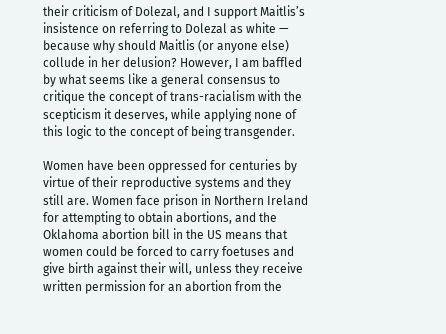their criticism of Dolezal, and I support Maitlis’s insistence on referring to Dolezal as white — because why should Maitlis (or anyone else) collude in her delusion? However, I am baffled by what seems like a general consensus to critique the concept of trans-racialism with the scepticism it deserves, while applying none of this logic to the concept of being transgender.

Women have been oppressed for centuries by virtue of their reproductive systems and they still are. Women face prison in Northern Ireland for attempting to obtain abortions, and the Oklahoma abortion bill in the US means that women could be forced to carry foetuses and give birth against their will, unless they receive written permission for an abortion from the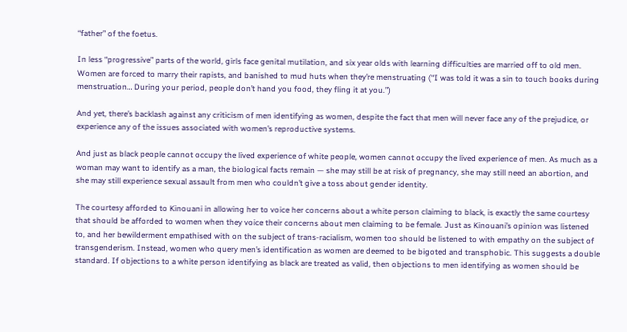“father” of the foetus.

In less “progressive” parts of the world, girls face genital mutilation, and six year olds with learning difficulties are married off to old men. Women are forced to marry their rapists, and banished to mud huts when they’re menstruating (“I was told it was a sin to touch books during menstruation… During your period, people don’t hand you food, they fling it at you.”)

And yet, there’s backlash against any criticism of men identifying as women, despite the fact that men will never face any of the prejudice, or experience any of the issues associated with women’s reproductive systems.

And just as black people cannot occupy the lived experience of white people, women cannot occupy the lived experience of men. As much as a woman may want to identify as a man, the biological facts remain — she may still be at risk of pregnancy, she may still need an abortion, and she may still experience sexual assault from men who couldn’t give a toss about gender identity.

The courtesy afforded to Kinouani in allowing her to voice her concerns about a white person claiming to black, is exactly the same courtesy that should be afforded to women when they voice their concerns about men claiming to be female. Just as Kinouani’s opinion was listened to, and her bewilderment empathised with on the subject of trans-racialism, women too should be listened to with empathy on the subject of transgenderism. Instead, women who query men’s identification as women are deemed to be bigoted and transphobic. This suggests a double standard. If objections to a white person identifying as black are treated as valid, then objections to men identifying as women should be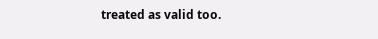treated as valid too.